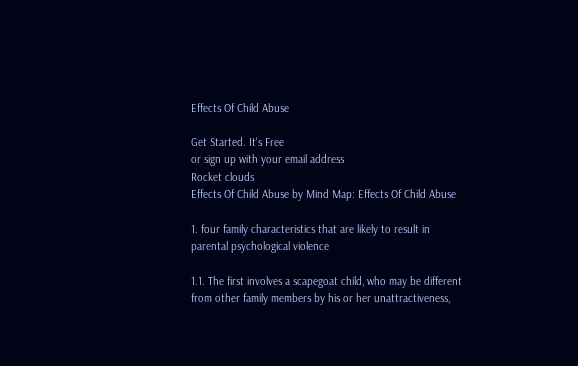Effects Of Child Abuse

Get Started. It's Free
or sign up with your email address
Rocket clouds
Effects Of Child Abuse by Mind Map: Effects Of Child Abuse

1. four family characteristics that are likely to result in parental psychological violence

1.1. The first involves a scapegoat child, who may be different from other family members by his or her unattractiveness,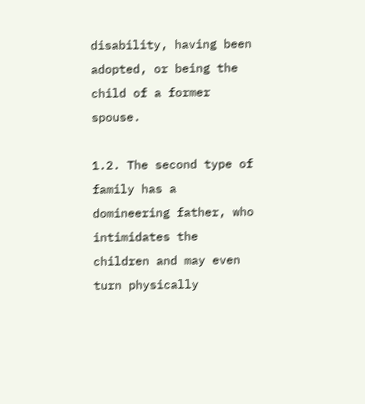disability, having been adopted, or being the child of a former spouse.

1.2. The second type of family has a domineering father, who intimidates the children and may even turn physically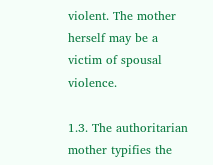violent. The mother herself may be a victim of spousal violence.

1.3. The authoritarian mother typifies the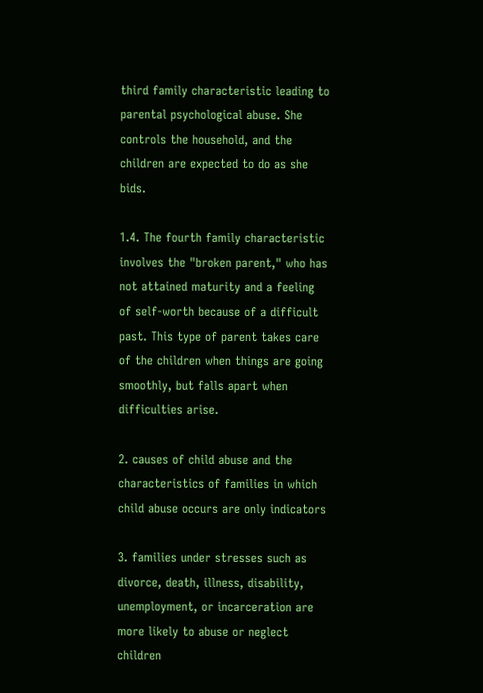third family characteristic leading to parental psychological abuse. She controls the household, and the children are expected to do as she bids.

1.4. The fourth family characteristic involves the "broken parent," who has not attained maturity and a feeling of self-worth because of a difficult past. This type of parent takes care of the children when things are going smoothly, but falls apart when difficulties arise.

2. causes of child abuse and the characteristics of families in which child abuse occurs are only indicators

3. families under stresses such as divorce, death, illness, disability, unemployment, or incarceration are more likely to abuse or neglect children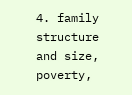4. family structure and size, poverty,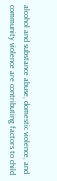alcohol and substance abuse, domestic violence, and community violence are contributing factors to child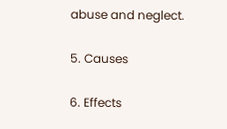abuse and neglect.

5. Causes

6. Effects